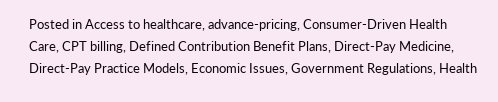Posted in Access to healthcare, advance-pricing, Consumer-Driven Health Care, CPT billing, Defined Contribution Benefit Plans, Direct-Pay Medicine, Direct-Pay Practice Models, Economic Issues, Government Regulations, Health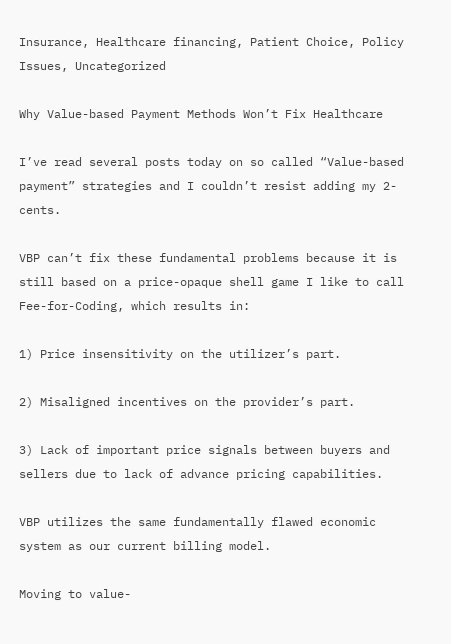Insurance, Healthcare financing, Patient Choice, Policy Issues, Uncategorized

Why Value-based Payment Methods Won’t Fix Healthcare

I’ve read several posts today on so called “Value-based payment” strategies and I couldn’t resist adding my 2-cents.

VBP can’t fix these fundamental problems because it is still based on a price-opaque shell game I like to call Fee-for-Coding, which results in:

1) Price insensitivity on the utilizer’s part.

2) Misaligned incentives on the provider’s part.

3) Lack of important price signals between buyers and sellers due to lack of advance pricing capabilities.

VBP utilizes the same fundamentally flawed economic system as our current billing model.

Moving to value-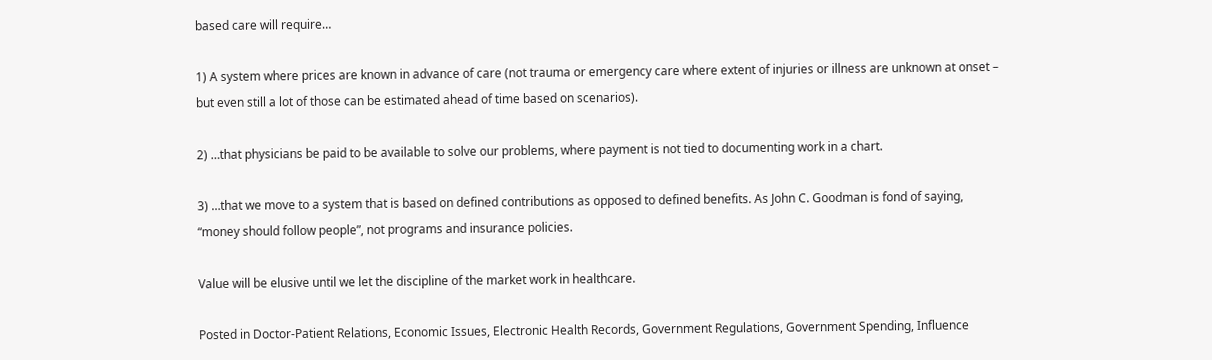based care will require…

1) A system where prices are known in advance of care (not trauma or emergency care where extent of injuries or illness are unknown at onset – but even still a lot of those can be estimated ahead of time based on scenarios).

2) …that physicians be paid to be available to solve our problems, where payment is not tied to documenting work in a chart.

3) …that we move to a system that is based on defined contributions as opposed to defined benefits. As John C. Goodman is fond of saying, “money should follow people”, not programs and insurance policies.

Value will be elusive until we let the discipline of the market work in healthcare.

Posted in Doctor-Patient Relations, Economic Issues, Electronic Health Records, Government Regulations, Government Spending, Influence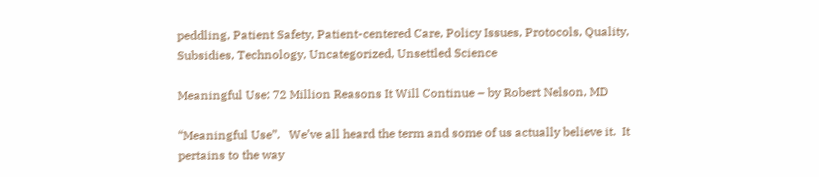peddling, Patient Safety, Patient-centered Care, Policy Issues, Protocols, Quality, Subsidies, Technology, Uncategorized, Unsettled Science

Meaningful Use: 72 Million Reasons It Will Continue – by Robert Nelson, MD

“Meaningful Use”.   We’ve all heard the term and some of us actually believe it.  It pertains to the way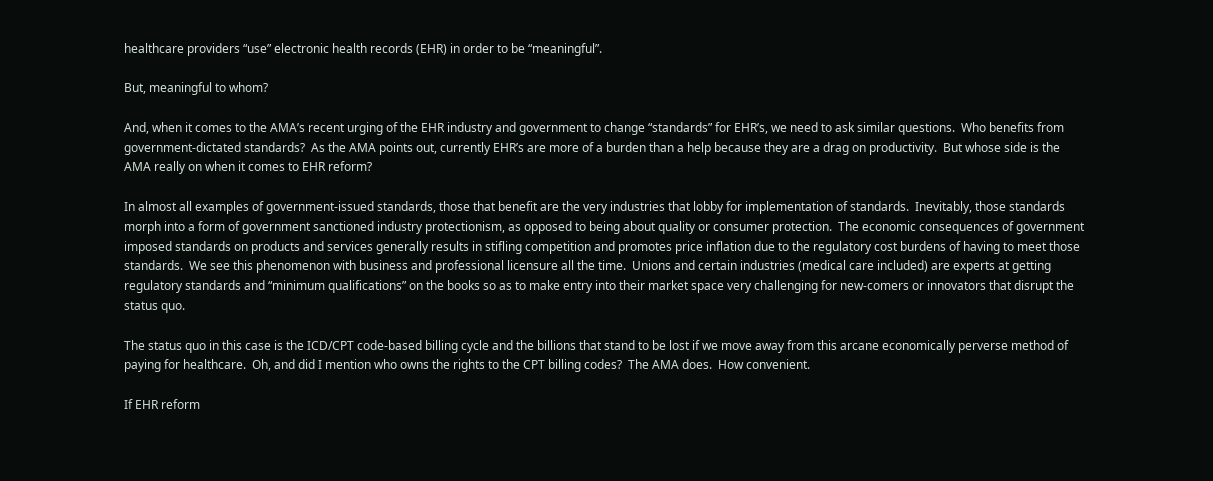healthcare providers “use” electronic health records (EHR) in order to be “meaningful”.

But, meaningful to whom?

And, when it comes to the AMA’s recent urging of the EHR industry and government to change “standards” for EHR’s, we need to ask similar questions.  Who benefits from government-dictated standards?  As the AMA points out, currently EHR’s are more of a burden than a help because they are a drag on productivity.  But whose side is the AMA really on when it comes to EHR reform?

In almost all examples of government-issued standards, those that benefit are the very industries that lobby for implementation of standards.  Inevitably, those standards morph into a form of government sanctioned industry protectionism, as opposed to being about quality or consumer protection.  The economic consequences of government imposed standards on products and services generally results in stifling competition and promotes price inflation due to the regulatory cost burdens of having to meet those standards.  We see this phenomenon with business and professional licensure all the time.  Unions and certain industries (medical care included) are experts at getting regulatory standards and “minimum qualifications” on the books so as to make entry into their market space very challenging for new-comers or innovators that disrupt the status quo.

The status quo in this case is the ICD/CPT code-based billing cycle and the billions that stand to be lost if we move away from this arcane economically perverse method of paying for healthcare.  Oh, and did I mention who owns the rights to the CPT billing codes?  The AMA does.  How convenient.

If EHR reform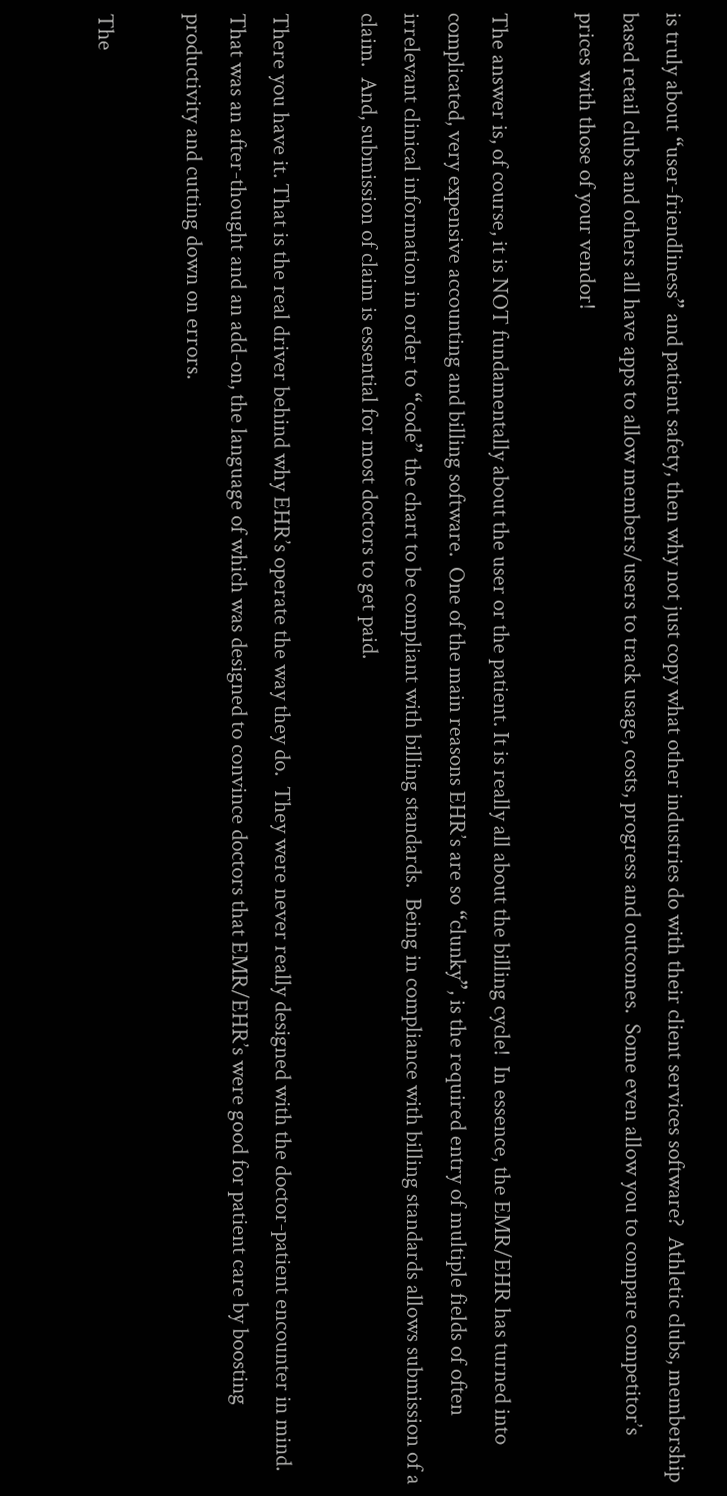is truly about “user-friendliness” and patient safety, then why not just copy what other industries do with their client services software?  Athletic clubs, membership based retail clubs and others all have apps to allow members/users to track usage, costs, progress and outcomes.  Some even allow you to compare competitor’s prices with those of your vendor!

The answer is, of course, it is NOT fundamentally about the user or the patient. It is really all about the billing cycle!  In essence, the EMR/EHR has turned into complicated, very expensive accounting and billing software.  One of the main reasons EHR’s are so “clunky”, is the required entry of multiple fields of often irrelevant clinical information in order to “code” the chart to be compliant with billing standards.  Being in compliance with billing standards allows submission of a claim.  And, submission of claim is essential for most doctors to get paid.

There you have it. That is the real driver behind why EHR’s operate the way they do.  They were never really designed with the doctor-patient encounter in mind.  That was an after-thought and an add-on, the language of which was designed to convince doctors that EMR/EHR’s were good for patient care by boosting productivity and cutting down on errors.

The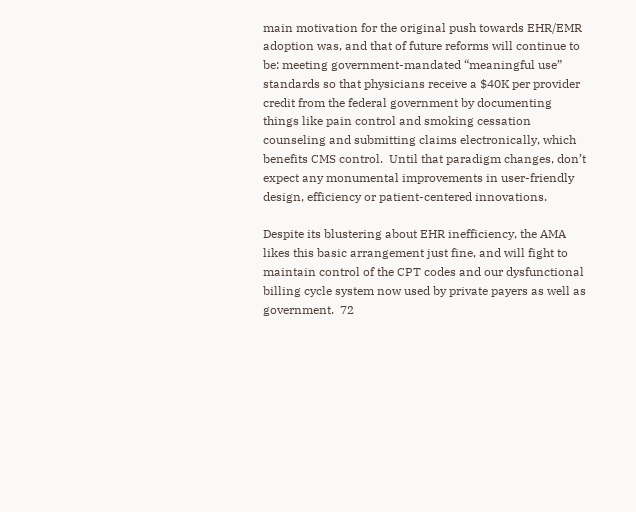main motivation for the original push towards EHR/EMR adoption was, and that of future reforms will continue to be: meeting government-mandated “meaningful use” standards so that physicians receive a $40K per provider credit from the federal government by documenting things like pain control and smoking cessation counseling and submitting claims electronically, which benefits CMS control.  Until that paradigm changes, don’t expect any monumental improvements in user-friendly design, efficiency or patient-centered innovations.

Despite its blustering about EHR inefficiency, the AMA likes this basic arrangement just fine, and will fight to maintain control of the CPT codes and our dysfunctional billing cycle system now used by private payers as well as government.  72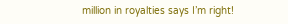million in royalties says I’m right!